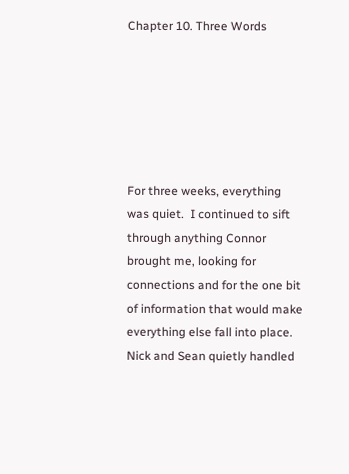Chapter 10. Three Words






For three weeks, everything was quiet.  I continued to sift through anything Connor brought me, looking for connections and for the one bit of information that would make everything else fall into place.  Nick and Sean quietly handled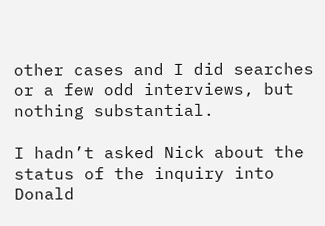other cases and I did searches or a few odd interviews, but nothing substantial.

I hadn’t asked Nick about the status of the inquiry into Donald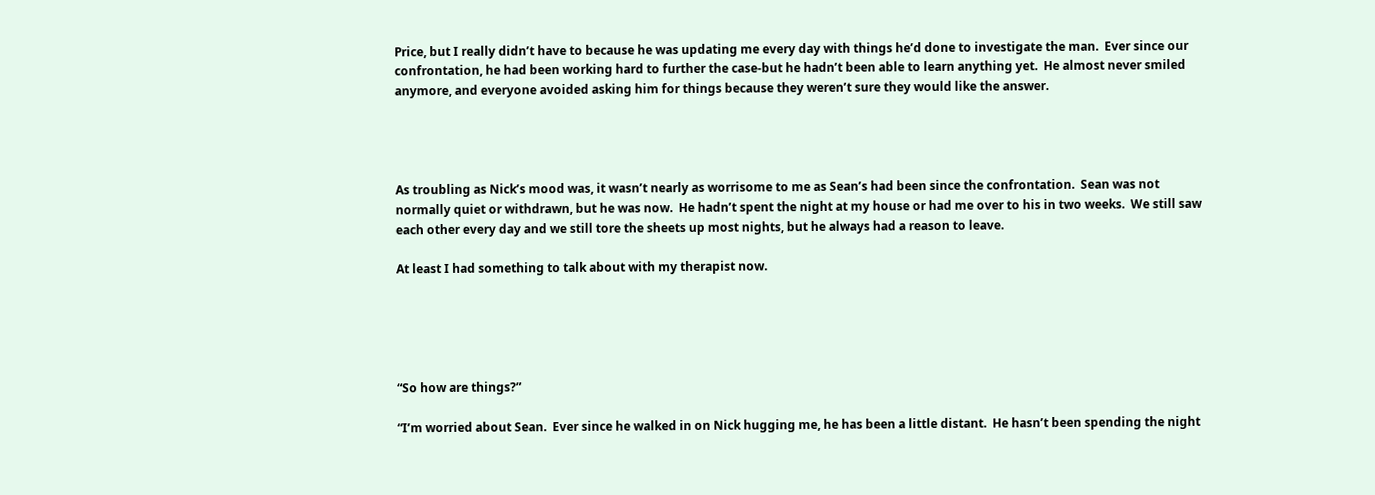Price, but I really didn’t have to because he was updating me every day with things he’d done to investigate the man.  Ever since our confrontation, he had been working hard to further the case-but he hadn’t been able to learn anything yet.  He almost never smiled anymore, and everyone avoided asking him for things because they weren’t sure they would like the answer.




As troubling as Nick’s mood was, it wasn’t nearly as worrisome to me as Sean’s had been since the confrontation.  Sean was not normally quiet or withdrawn, but he was now.  He hadn’t spent the night at my house or had me over to his in two weeks.  We still saw each other every day and we still tore the sheets up most nights, but he always had a reason to leave.

At least I had something to talk about with my therapist now.





“So how are things?”

“I’m worried about Sean.  Ever since he walked in on Nick hugging me, he has been a little distant.  He hasn’t been spending the night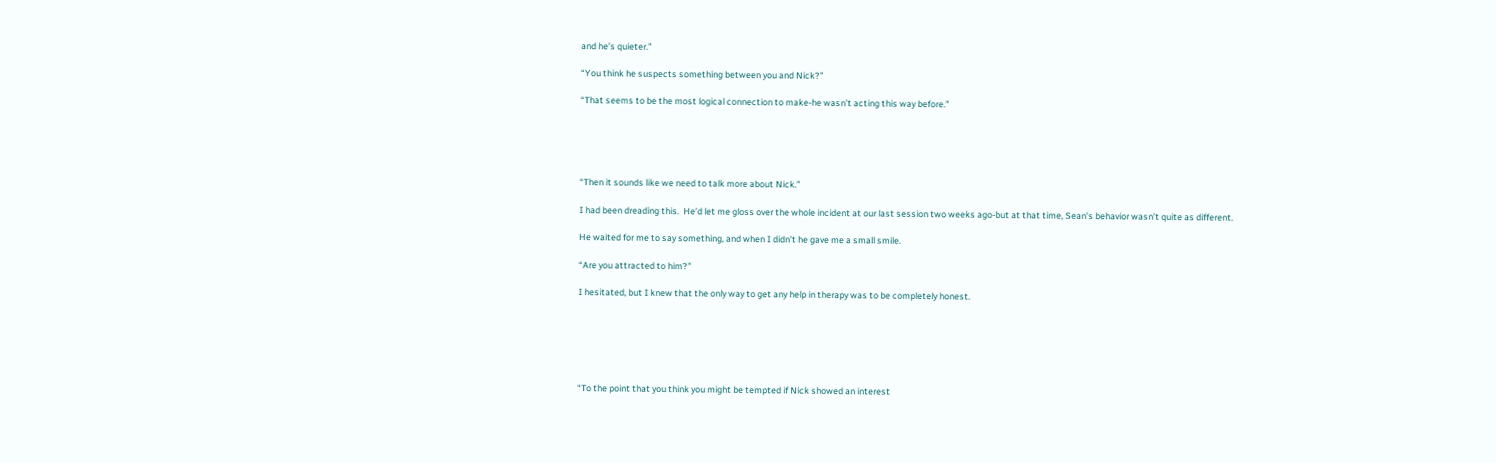and he’s quieter.”

“You think he suspects something between you and Nick?”

“That seems to be the most logical connection to make-he wasn’t acting this way before.”





“Then it sounds like we need to talk more about Nick.”

I had been dreading this.  He’d let me gloss over the whole incident at our last session two weeks ago-but at that time, Sean’s behavior wasn’t quite as different.

He waited for me to say something, and when I didn’t he gave me a small smile.

“Are you attracted to him?”

I hesitated, but I knew that the only way to get any help in therapy was to be completely honest.






“To the point that you think you might be tempted if Nick showed an interest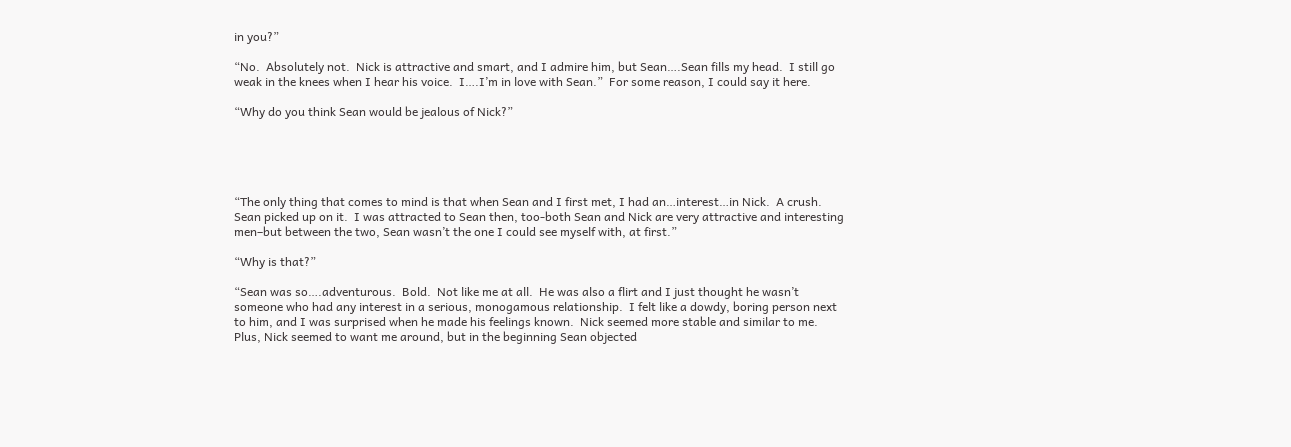in you?”

“No.  Absolutely not.  Nick is attractive and smart, and I admire him, but Sean….Sean fills my head.  I still go weak in the knees when I hear his voice.  I….I’m in love with Sean.”  For some reason, I could say it here.

“Why do you think Sean would be jealous of Nick?”





“The only thing that comes to mind is that when Sean and I first met, I had an…interest…in Nick.  A crush.  Sean picked up on it.  I was attracted to Sean then, too-both Sean and Nick are very attractive and interesting men–but between the two, Sean wasn’t the one I could see myself with, at first.”

“Why is that?”

“Sean was so….adventurous.  Bold.  Not like me at all.  He was also a flirt and I just thought he wasn’t someone who had any interest in a serious, monogamous relationship.  I felt like a dowdy, boring person next to him, and I was surprised when he made his feelings known.  Nick seemed more stable and similar to me.  Plus, Nick seemed to want me around, but in the beginning Sean objected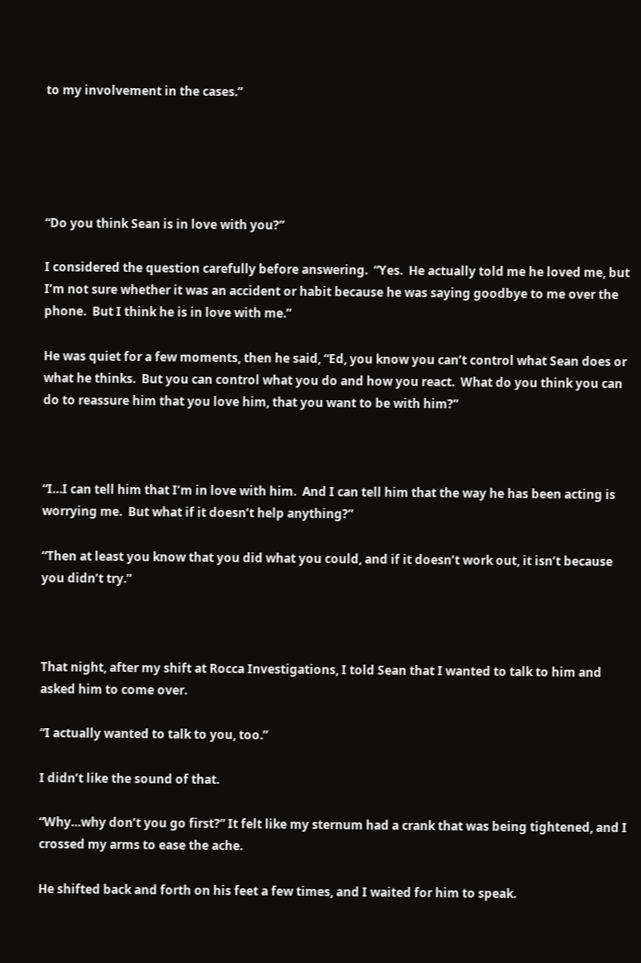to my involvement in the cases.”





“Do you think Sean is in love with you?”

I considered the question carefully before answering.  “Yes.  He actually told me he loved me, but I’m not sure whether it was an accident or habit because he was saying goodbye to me over the phone.  But I think he is in love with me.”

He was quiet for a few moments, then he said, “Ed, you know you can’t control what Sean does or what he thinks.  But you can control what you do and how you react.  What do you think you can do to reassure him that you love him, that you want to be with him?”



“I…I can tell him that I’m in love with him.  And I can tell him that the way he has been acting is worrying me.  But what if it doesn’t help anything?”

“Then at least you know that you did what you could, and if it doesn’t work out, it isn’t because you didn’t try.”



That night, after my shift at Rocca Investigations, I told Sean that I wanted to talk to him and asked him to come over.

“I actually wanted to talk to you, too.”

I didn’t like the sound of that.

“Why…why don’t you go first?” It felt like my sternum had a crank that was being tightened, and I crossed my arms to ease the ache.

He shifted back and forth on his feet a few times, and I waited for him to speak.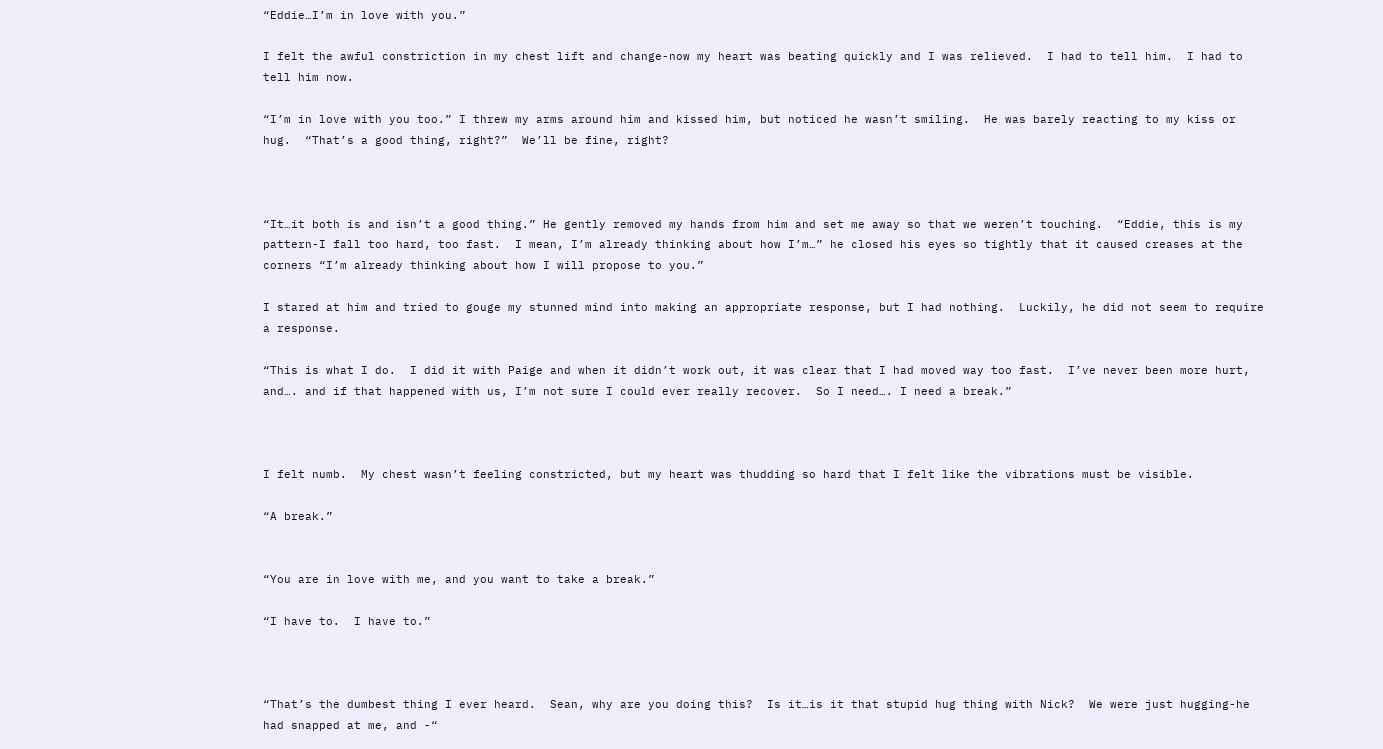“Eddie…I’m in love with you.”

I felt the awful constriction in my chest lift and change-now my heart was beating quickly and I was relieved.  I had to tell him.  I had to tell him now.

“I’m in love with you too.” I threw my arms around him and kissed him, but noticed he wasn’t smiling.  He was barely reacting to my kiss or hug.  “That’s a good thing, right?”  We’ll be fine, right?



“It…it both is and isn’t a good thing.” He gently removed my hands from him and set me away so that we weren’t touching.  “Eddie, this is my pattern-I fall too hard, too fast.  I mean, I’m already thinking about how I’m…” he closed his eyes so tightly that it caused creases at the corners “I’m already thinking about how I will propose to you.”

I stared at him and tried to gouge my stunned mind into making an appropriate response, but I had nothing.  Luckily, he did not seem to require a response.

“This is what I do.  I did it with Paige and when it didn’t work out, it was clear that I had moved way too fast.  I’ve never been more hurt, and…. and if that happened with us, I’m not sure I could ever really recover.  So I need…. I need a break.”



I felt numb.  My chest wasn’t feeling constricted, but my heart was thudding so hard that I felt like the vibrations must be visible.

“A break.”


“You are in love with me, and you want to take a break.”

“I have to.  I have to.”



“That’s the dumbest thing I ever heard.  Sean, why are you doing this?  Is it…is it that stupid hug thing with Nick?  We were just hugging-he had snapped at me, and -“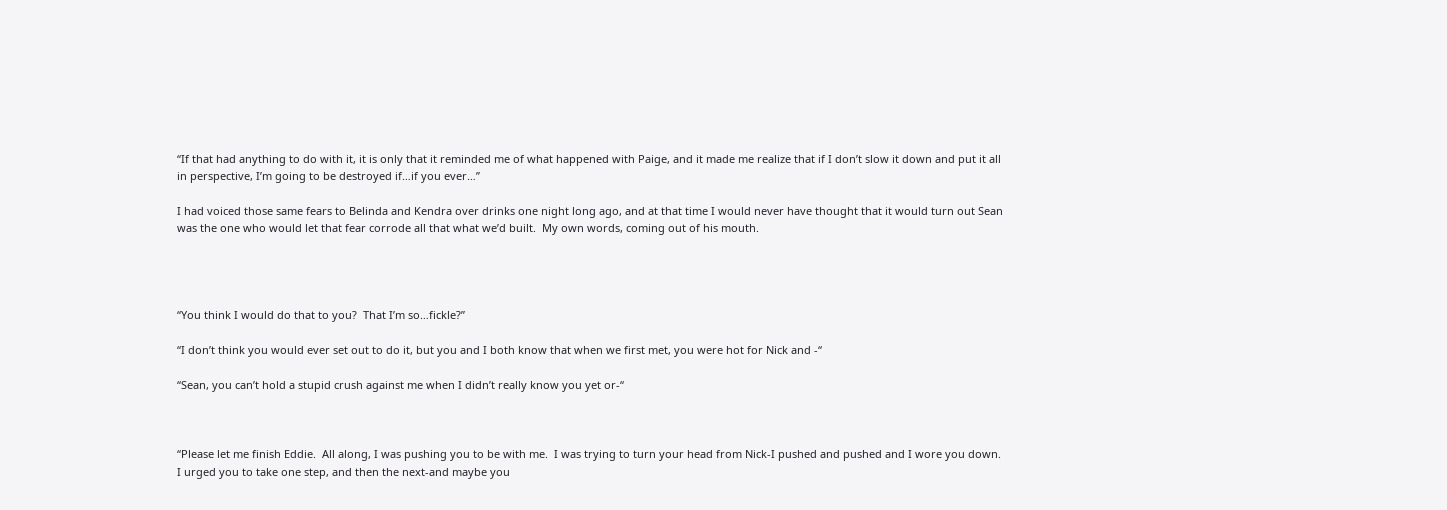“If that had anything to do with it, it is only that it reminded me of what happened with Paige, and it made me realize that if I don’t slow it down and put it all in perspective, I’m going to be destroyed if…if you ever…”

I had voiced those same fears to Belinda and Kendra over drinks one night long ago, and at that time I would never have thought that it would turn out Sean was the one who would let that fear corrode all that what we’d built.  My own words, coming out of his mouth.




“You think I would do that to you?  That I’m so…fickle?”

“I don’t think you would ever set out to do it, but you and I both know that when we first met, you were hot for Nick and -“

“Sean, you can’t hold a stupid crush against me when I didn’t really know you yet or-“



“Please let me finish Eddie.  All along, I was pushing you to be with me.  I was trying to turn your head from Nick-I pushed and pushed and I wore you down.  I urged you to take one step, and then the next-and maybe you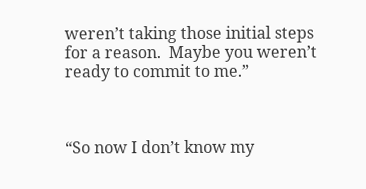weren’t taking those initial steps for a reason.  Maybe you weren’t ready to commit to me.”



“So now I don’t know my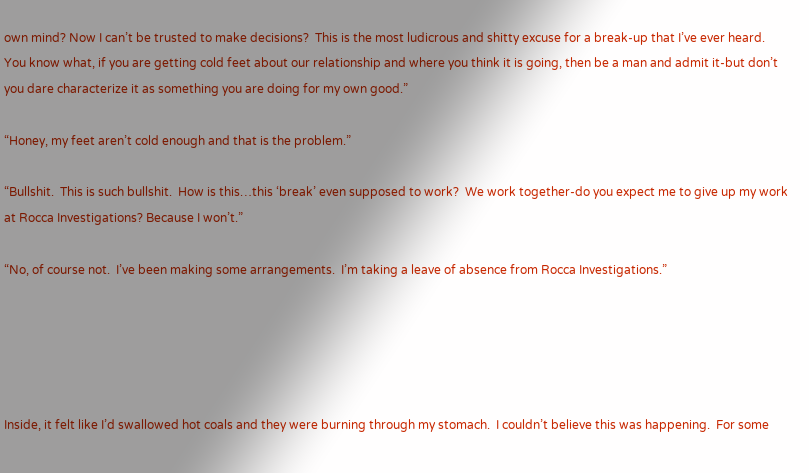own mind? Now I can’t be trusted to make decisions?  This is the most ludicrous and shitty excuse for a break-up that I’ve ever heard.  You know what, if you are getting cold feet about our relationship and where you think it is going, then be a man and admit it-but don’t you dare characterize it as something you are doing for my own good.”

“Honey, my feet aren’t cold enough and that is the problem.”

“Bullshit.  This is such bullshit.  How is this…this ‘break’ even supposed to work?  We work together-do you expect me to give up my work at Rocca Investigations? Because I won’t.”

“No, of course not.  I’ve been making some arrangements.  I’m taking a leave of absence from Rocca Investigations.”





Inside, it felt like I’d swallowed hot coals and they were burning through my stomach.  I couldn’t believe this was happening.  For some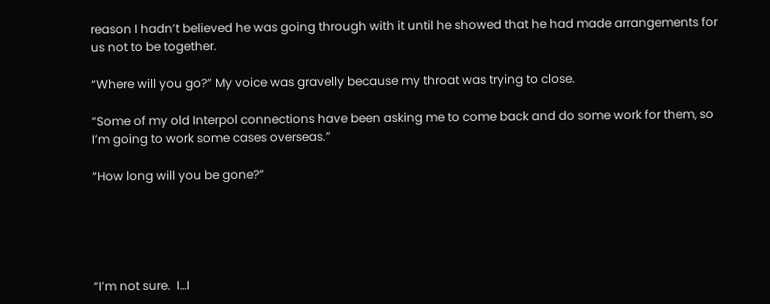reason I hadn’t believed he was going through with it until he showed that he had made arrangements for us not to be together.

“Where will you go?” My voice was gravelly because my throat was trying to close.

“Some of my old Interpol connections have been asking me to come back and do some work for them, so I’m going to work some cases overseas.”

“How long will you be gone?”





“I’m not sure.  I…I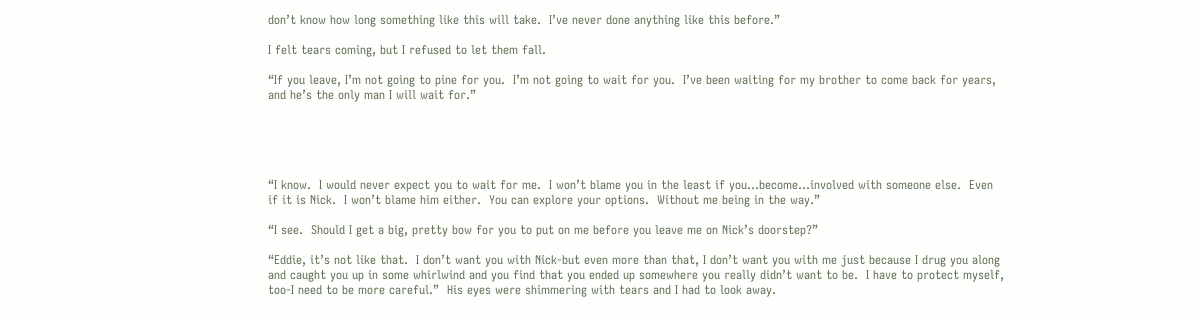don’t know how long something like this will take.  I’ve never done anything like this before.”

I felt tears coming, but I refused to let them fall.

“If you leave, I’m not going to pine for you.  I’m not going to wait for you.  I’ve been waiting for my brother to come back for years, and he’s the only man I will wait for.”





“I know.  I would never expect you to wait for me.  I won’t blame you in the least if you…become…involved with someone else.  Even if it is Nick.  I won’t blame him either.  You can explore your options.  Without me being in the way.”

“I see.  Should I get a big, pretty bow for you to put on me before you leave me on Nick’s doorstep?”

“Eddie, it’s not like that.  I don’t want you with Nick-but even more than that, I don’t want you with me just because I drug you along and caught you up in some whirlwind and you find that you ended up somewhere you really didn’t want to be.  I have to protect myself, too-I need to be more careful.”  His eyes were shimmering with tears and I had to look away.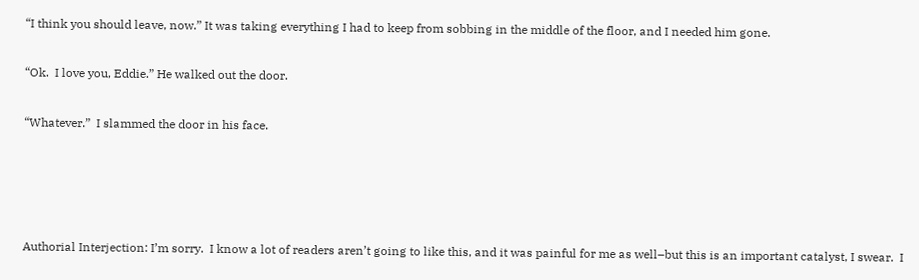“I think you should leave, now.” It was taking everything I had to keep from sobbing in the middle of the floor, and I needed him gone.

“Ok.  I love you, Eddie.” He walked out the door.

“Whatever.”  I slammed the door in his face.




Authorial Interjection: I’m sorry.  I know a lot of readers aren’t going to like this, and it was painful for me as well–but this is an important catalyst, I swear.  I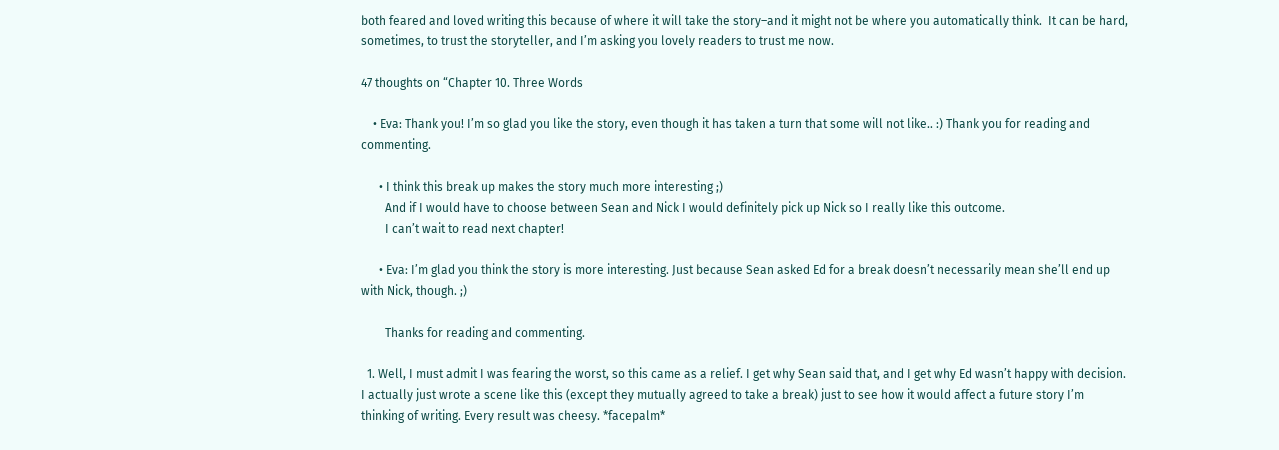both feared and loved writing this because of where it will take the story–and it might not be where you automatically think.  It can be hard, sometimes, to trust the storyteller, and I’m asking you lovely readers to trust me now.

47 thoughts on “Chapter 10. Three Words

    • Eva: Thank you! I’m so glad you like the story, even though it has taken a turn that some will not like.. :) Thank you for reading and commenting.

      • I think this break up makes the story much more interesting ;)
        And if I would have to choose between Sean and Nick I would definitely pick up Nick so I really like this outcome.
        I can’t wait to read next chapter!

      • Eva: I’m glad you think the story is more interesting. Just because Sean asked Ed for a break doesn’t necessarily mean she’ll end up with Nick, though. ;)

        Thanks for reading and commenting.

  1. Well, I must admit I was fearing the worst, so this came as a relief. I get why Sean said that, and I get why Ed wasn’t happy with decision. I actually just wrote a scene like this (except they mutually agreed to take a break) just to see how it would affect a future story I’m thinking of writing. Every result was cheesy. *facepalm*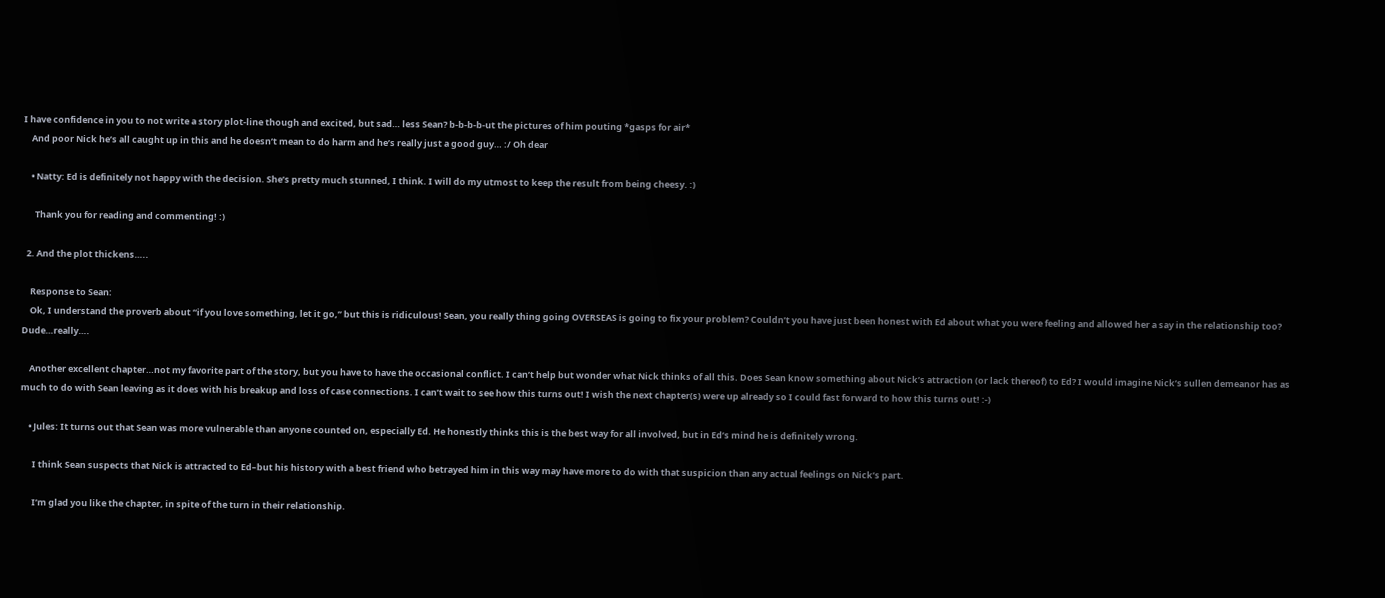I have confidence in you to not write a story plot-line though and excited, but sad… less Sean? b-b-b-b-ut the pictures of him pouting *gasps for air*
    And poor Nick he’s all caught up in this and he doesn’t mean to do harm and he’s really just a good guy… :/ Oh dear

    • Natty: Ed is definitely not happy with the decision. She’s pretty much stunned, I think. I will do my utmost to keep the result from being cheesy. :)

      Thank you for reading and commenting! :)

  2. And the plot thickens…..

    Response to Sean:
    Ok, I understand the proverb about “if you love something, let it go,” but this is ridiculous! Sean, you really thing going OVERSEAS is going to fix your problem? Couldn’t you have just been honest with Ed about what you were feeling and allowed her a say in the relationship too? Dude…really….

    Another excellent chapter…not my favorite part of the story, but you have to have the occasional conflict. I can’t help but wonder what Nick thinks of all this. Does Sean know something about Nick’s attraction (or lack thereof) to Ed? I would imagine Nick’s sullen demeanor has as much to do with Sean leaving as it does with his breakup and loss of case connections. I can’t wait to see how this turns out! I wish the next chapter(s) were up already so I could fast forward to how this turns out! :-)

    • Jules: It turns out that Sean was more vulnerable than anyone counted on, especially Ed. He honestly thinks this is the best way for all involved, but in Ed’s mind he is definitely wrong.

      I think Sean suspects that Nick is attracted to Ed–but his history with a best friend who betrayed him in this way may have more to do with that suspicion than any actual feelings on Nick’s part.

      I’m glad you like the chapter, in spite of the turn in their relationship.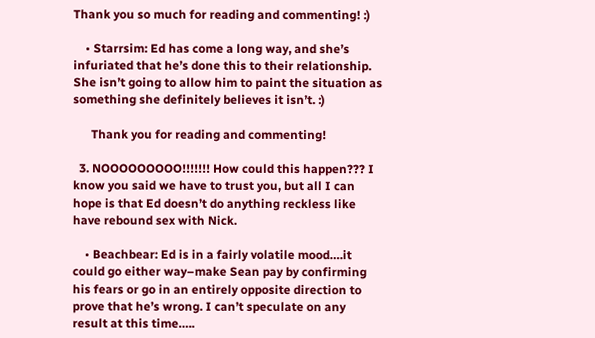Thank you so much for reading and commenting! :)

    • Starrsim: Ed has come a long way, and she’s infuriated that he’s done this to their relationship. She isn’t going to allow him to paint the situation as something she definitely believes it isn’t. :)

      Thank you for reading and commenting!

  3. NOOOOOOOOO!!!!!!! How could this happen??? I know you said we have to trust you, but all I can hope is that Ed doesn’t do anything reckless like have rebound sex with Nick.

    • Beachbear: Ed is in a fairly volatile mood….it could go either way–make Sean pay by confirming his fears or go in an entirely opposite direction to prove that he’s wrong. I can’t speculate on any result at this time…..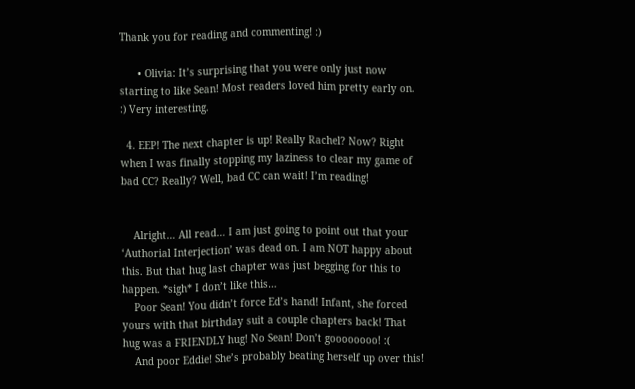Thank you for reading and commenting! :)

      • Olivia: It’s surprising that you were only just now starting to like Sean! Most readers loved him pretty early on. :) Very interesting.

  4. EEP! The next chapter is up! Really Rachel? Now? Right when I was finally stopping my laziness to clear my game of bad CC? Really? Well, bad CC can wait! I’m reading!


    Alright… All read… I am just going to point out that your ‘Authorial Interjection’ was dead on. I am NOT happy about this. But that hug last chapter was just begging for this to happen. *sigh* I don’t like this…
    Poor Sean! You didn’t force Ed’s hand! Infant, she forced yours with that birthday suit a couple chapters back! That hug was a FRIENDLY hug! No Sean! Don’t goooooooo! :(
    And poor Eddie! She’s probably beating herself up over this!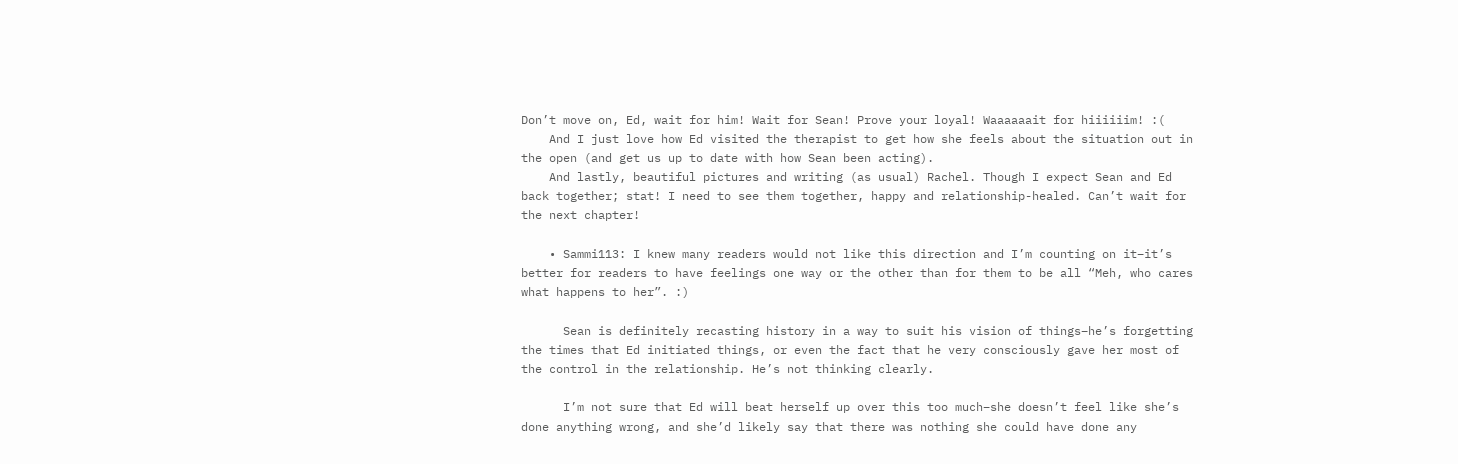Don’t move on, Ed, wait for him! Wait for Sean! Prove your loyal! Waaaaaait for hiiiiiim! :(
    And I just love how Ed visited the therapist to get how she feels about the situation out in the open (and get us up to date with how Sean been acting).
    And lastly, beautiful pictures and writing (as usual) Rachel. Though I expect Sean and Ed back together; stat! I need to see them together, happy and relationship-healed. Can’t wait for the next chapter!

    • Sammi113: I knew many readers would not like this direction and I’m counting on it–it’s better for readers to have feelings one way or the other than for them to be all “Meh, who cares what happens to her”. :)

      Sean is definitely recasting history in a way to suit his vision of things–he’s forgetting the times that Ed initiated things, or even the fact that he very consciously gave her most of the control in the relationship. He’s not thinking clearly.

      I’m not sure that Ed will beat herself up over this too much–she doesn’t feel like she’s done anything wrong, and she’d likely say that there was nothing she could have done any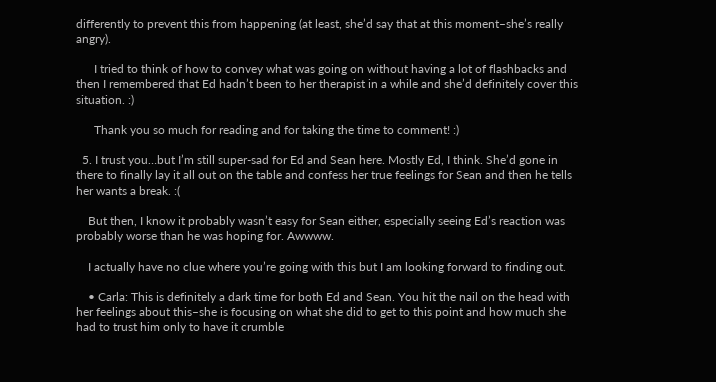differently to prevent this from happening (at least, she’d say that at this moment–she’s really angry).

      I tried to think of how to convey what was going on without having a lot of flashbacks and then I remembered that Ed hadn’t been to her therapist in a while and she’d definitely cover this situation. :)

      Thank you so much for reading and for taking the time to comment! :)

  5. I trust you…but I’m still super-sad for Ed and Sean here. Mostly Ed, I think. She’d gone in there to finally lay it all out on the table and confess her true feelings for Sean and then he tells her wants a break. :(

    But then, I know it probably wasn’t easy for Sean either, especially seeing Ed’s reaction was probably worse than he was hoping for. Awwww.

    I actually have no clue where you’re going with this but I am looking forward to finding out.

    • Carla: This is definitely a dark time for both Ed and Sean. You hit the nail on the head with her feelings about this–she is focusing on what she did to get to this point and how much she had to trust him only to have it crumble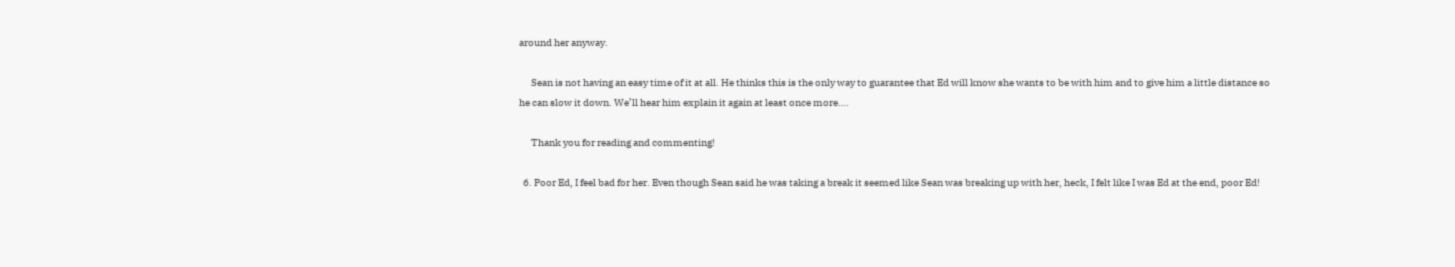around her anyway.

      Sean is not having an easy time of it at all. He thinks this is the only way to guarantee that Ed will know she wants to be with him and to give him a little distance so he can slow it down. We’ll hear him explain it again at least once more….

      Thank you for reading and commenting!

  6. Poor Ed, I feel bad for her. Even though Sean said he was taking a break it seemed like Sean was breaking up with her, heck, I felt like I was Ed at the end, poor Ed!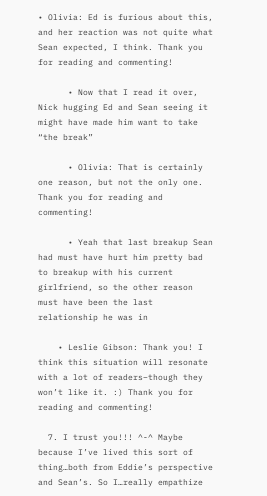• Olivia: Ed is furious about this, and her reaction was not quite what Sean expected, I think. Thank you for reading and commenting!

      • Now that I read it over, Nick hugging Ed and Sean seeing it might have made him want to take “the break”

      • Olivia: That is certainly one reason, but not the only one. Thank you for reading and commenting!

      • Yeah that last breakup Sean had must have hurt him pretty bad to breakup with his current girlfriend, so the other reason must have been the last relationship he was in

    • Leslie Gibson: Thank you! I think this situation will resonate with a lot of readers–though they won’t like it. :) Thank you for reading and commenting!

  7. I trust you!!! ^-^ Maybe because I’ve lived this sort of thing…both from Eddie’s perspective and Sean’s. So I…really empathize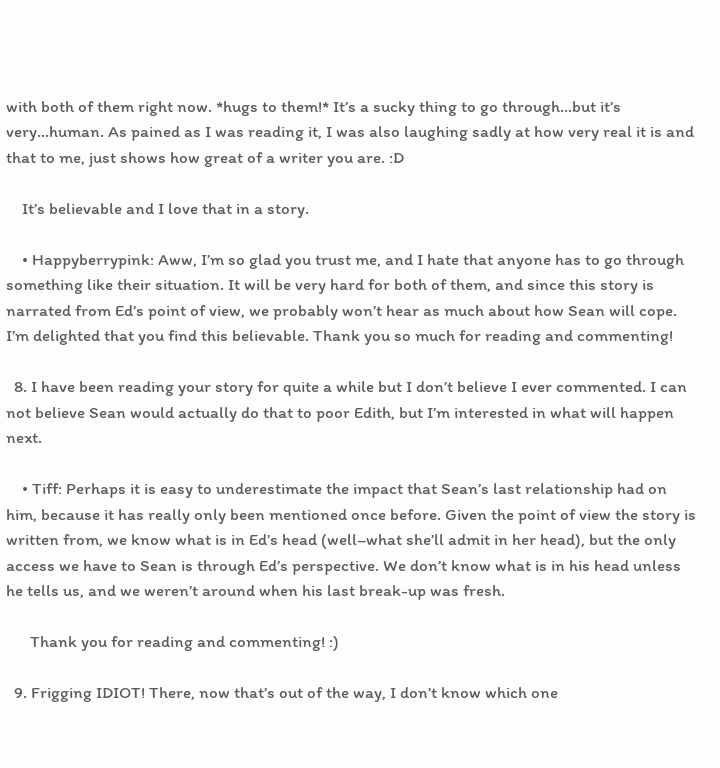with both of them right now. *hugs to them!* It’s a sucky thing to go through…but it’s very…human. As pained as I was reading it, I was also laughing sadly at how very real it is and that to me, just shows how great of a writer you are. :D

    It’s believable and I love that in a story.

    • Happyberrypink: Aww, I’m so glad you trust me, and I hate that anyone has to go through something like their situation. It will be very hard for both of them, and since this story is narrated from Ed’s point of view, we probably won’t hear as much about how Sean will cope. I’m delighted that you find this believable. Thank you so much for reading and commenting!

  8. I have been reading your story for quite a while but I don’t believe I ever commented. I can not believe Sean would actually do that to poor Edith, but I’m interested in what will happen next.

    • Tiff: Perhaps it is easy to underestimate the impact that Sean’s last relationship had on him, because it has really only been mentioned once before. Given the point of view the story is written from, we know what is in Ed’s head (well–what she’ll admit in her head), but the only access we have to Sean is through Ed’s perspective. We don’t know what is in his head unless he tells us, and we weren’t around when his last break-up was fresh.

      Thank you for reading and commenting! :)

  9. Frigging IDIOT! There, now that’s out of the way, I don’t know which one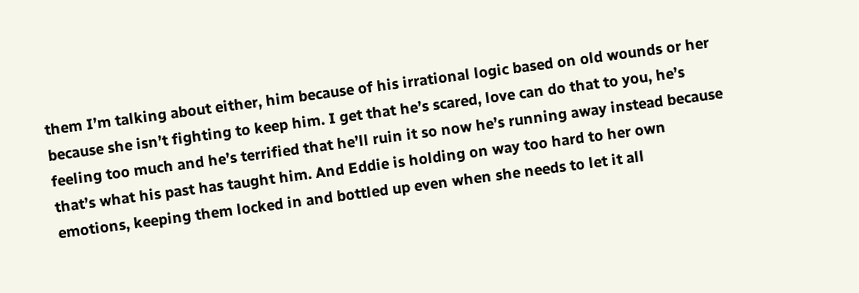them I’m talking about either, him because of his irrational logic based on old wounds or her because she isn’t fighting to keep him. I get that he’s scared, love can do that to you, he’s feeling too much and he’s terrified that he’ll ruin it so now he’s running away instead because that’s what his past has taught him. And Eddie is holding on way too hard to her own emotions, keeping them locked in and bottled up even when she needs to let it all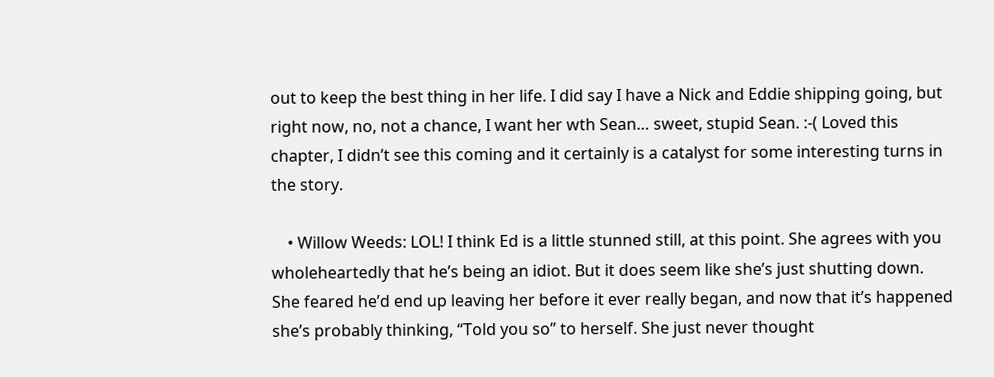out to keep the best thing in her life. I did say I have a Nick and Eddie shipping going, but right now, no, not a chance, I want her wth Sean… sweet, stupid Sean. :-( Loved this chapter, I didn’t see this coming and it certainly is a catalyst for some interesting turns in the story.

    • Willow Weeds: LOL! I think Ed is a little stunned still, at this point. She agrees with you wholeheartedly that he’s being an idiot. But it does seem like she’s just shutting down. She feared he’d end up leaving her before it ever really began, and now that it’s happened she’s probably thinking, “Told you so” to herself. She just never thought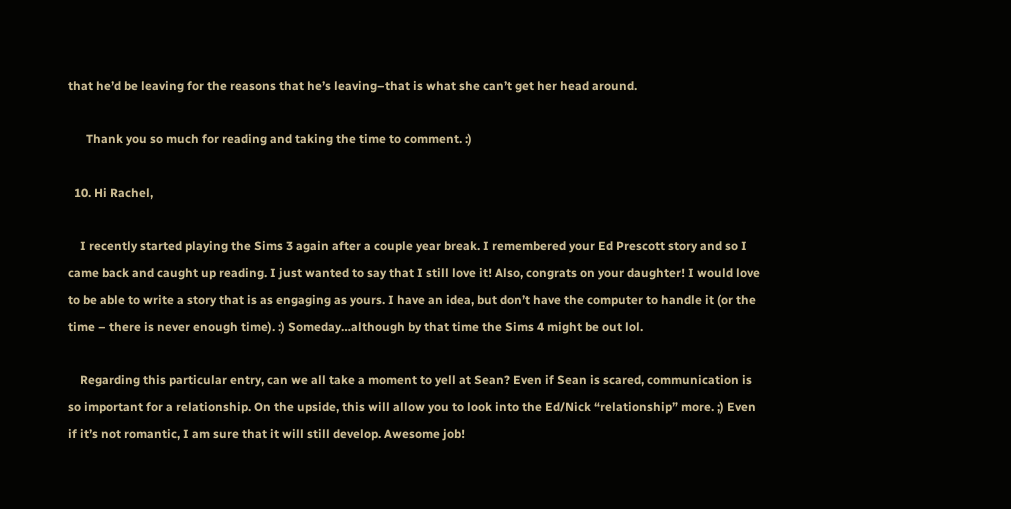that he’d be leaving for the reasons that he’s leaving–that is what she can’t get her head around.

      Thank you so much for reading and taking the time to comment. :)

  10. Hi Rachel,

    I recently started playing the Sims 3 again after a couple year break. I remembered your Ed Prescott story and so I came back and caught up reading. I just wanted to say that I still love it! Also, congrats on your daughter! I would love to be able to write a story that is as engaging as yours. I have an idea, but don’t have the computer to handle it (or the time – there is never enough time). :) Someday…although by that time the Sims 4 might be out lol.

    Regarding this particular entry, can we all take a moment to yell at Sean? Even if Sean is scared, communication is so important for a relationship. On the upside, this will allow you to look into the Ed/Nick “relationship” more. ;) Even if it’s not romantic, I am sure that it will still develop. Awesome job!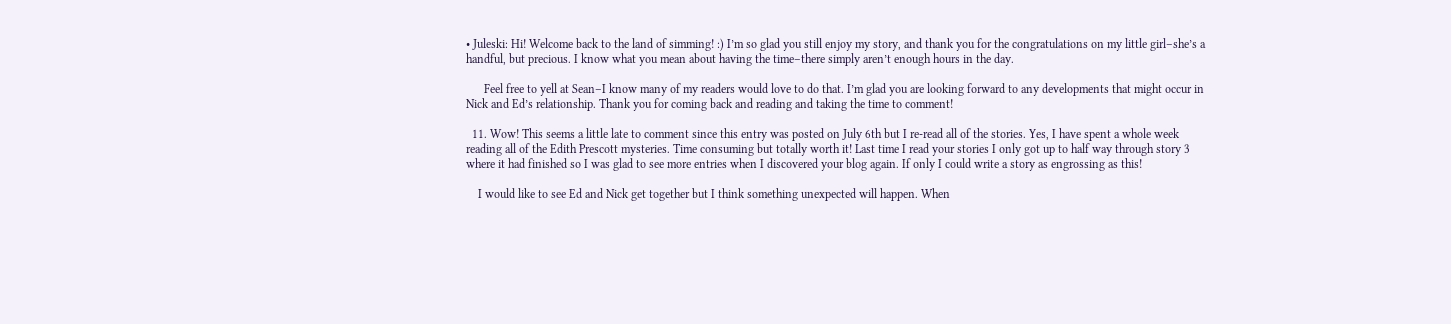• Juleski: Hi! Welcome back to the land of simming! :) I’m so glad you still enjoy my story, and thank you for the congratulations on my little girl–she’s a handful, but precious. I know what you mean about having the time–there simply aren’t enough hours in the day.

      Feel free to yell at Sean–I know many of my readers would love to do that. I’m glad you are looking forward to any developments that might occur in Nick and Ed’s relationship. Thank you for coming back and reading and taking the time to comment!

  11. Wow! This seems a little late to comment since this entry was posted on July 6th but I re-read all of the stories. Yes, I have spent a whole week reading all of the Edith Prescott mysteries. Time consuming but totally worth it! Last time I read your stories I only got up to half way through story 3 where it had finished so I was glad to see more entries when I discovered your blog again. If only I could write a story as engrossing as this!

    I would like to see Ed and Nick get together but I think something unexpected will happen. When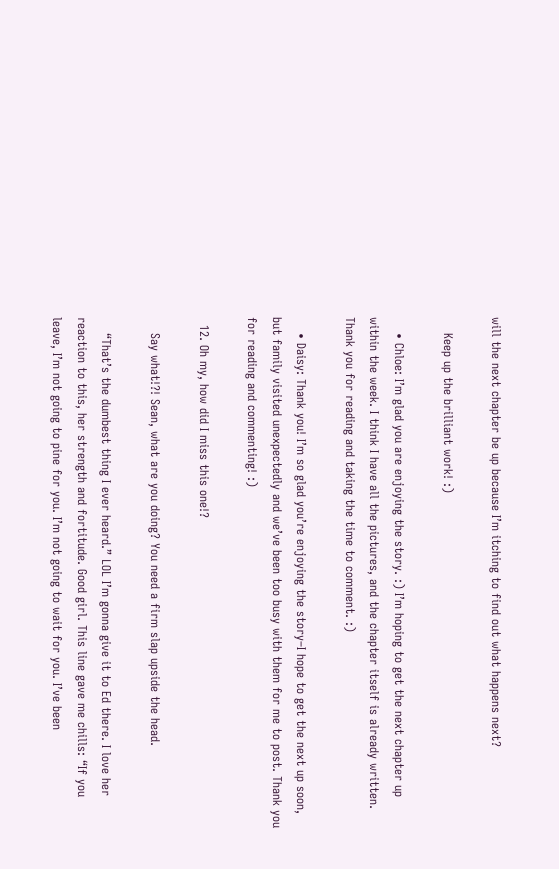will the next chapter be up because I’m itching to find out what happens next?

    Keep up the brilliant work! :)

    • Chloe: I’m glad you are enjoying the story. :) I’m hoping to get the next chapter up within the week. I think I have all the pictures, and the chapter itself is already written. Thank you for reading and taking the time to comment. :)

    • Daisy: Thank you! I’m so glad you’re enjoying the story–I hope to get the next up soon, but family visited unexpectedly and we’ve been too busy with them for me to post. Thank you for reading and commenting! :)

  12. Oh my, how did I miss this one!?

    Say what!?! Sean, what are you doing? You need a firm slap upside the head.

    “That’s the dumbest thing I ever heard.” LOL I’m gonna give it to Ed there. I love her reaction to this, her strength and fortitude. Good girl. This line gave me chills: “If you leave, I’m not going to pine for you. I’m not going to wait for you. I’ve been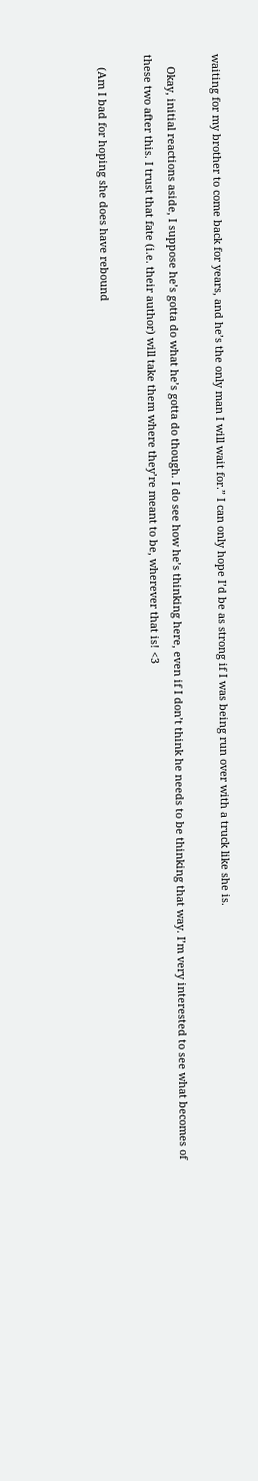waiting for my brother to come back for years, and he’s the only man I will wait for.” I can only hope I’d be as strong if I was being run over with a truck like she is.

    Okay, initial reactions aside, I suppose he’s gotta do what he’s gotta do though. I do see how he’s thinking here, even if I don’t think he needs to be thinking that way. I’m very interested to see what becomes of these two after this. I trust that fate (i.e. their author) will take them where they’re meant to be, wherever that is! <3

    (Am I bad for hoping she does have rebound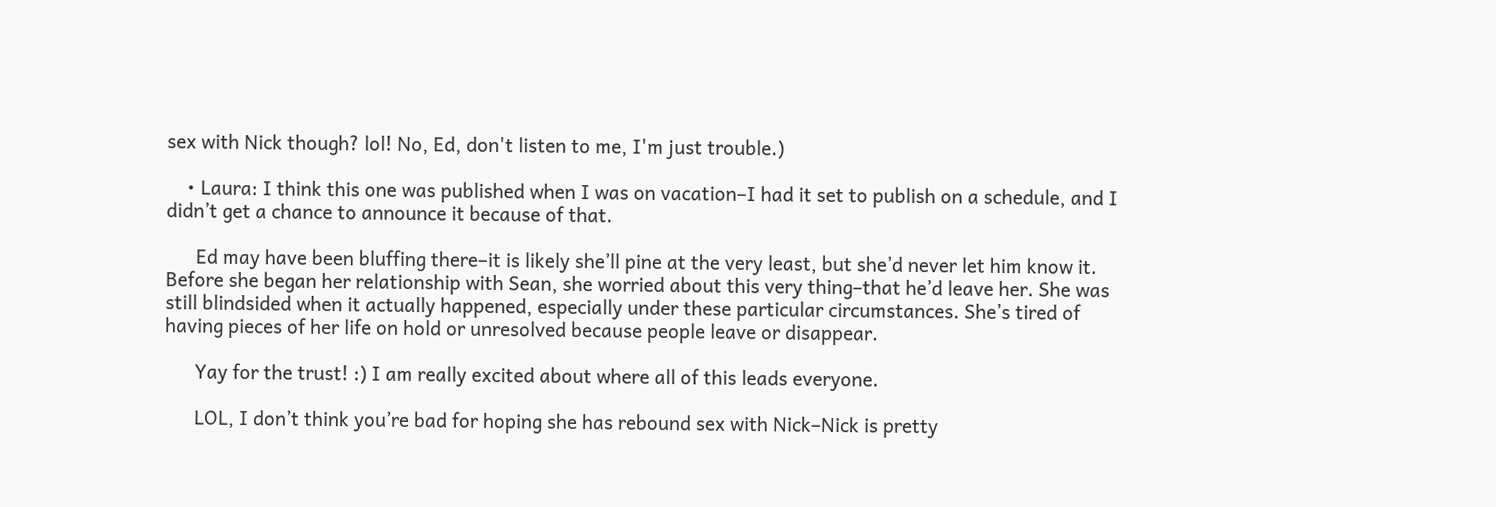sex with Nick though? lol! No, Ed, don't listen to me, I'm just trouble.)

    • Laura: I think this one was published when I was on vacation–I had it set to publish on a schedule, and I didn’t get a chance to announce it because of that.

      Ed may have been bluffing there–it is likely she’ll pine at the very least, but she’d never let him know it. Before she began her relationship with Sean, she worried about this very thing–that he’d leave her. She was still blindsided when it actually happened, especially under these particular circumstances. She’s tired of having pieces of her life on hold or unresolved because people leave or disappear.

      Yay for the trust! :) I am really excited about where all of this leads everyone.

      LOL, I don’t think you’re bad for hoping she has rebound sex with Nick–Nick is pretty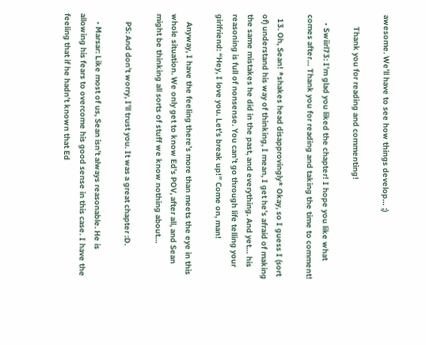awesome. We’ll have to see how things develop… ;)

      Thank you for reading and commenting!

    • Swiirl73: I’m glad you liked the chapter! I hope you like what comes after… Thank you for reading and taking the time to comment!

  13. Oh, Sean! *shakes head disapprovingly* Okay, so I guess I (sort of) understand his way of thinking, I mean, I get he’s afraid of making the same mistakes he did in the past, and everything. And yet… his reasoning is full of nonsense. You can’t go through life telling your girlfriend: “Hey, I love you. Let’s break up!” Come on, man!

    Anyway, I have the feeling there’s more than meets the eye in this whole situation. We only get to know Ed’s POV, after all, and Sean might be thinking all sorts of stuff we know nothing about…

    PS: And don’t worry, I’ll trust you. It was a great chapter :D.

    • Marsar: Like most of us, Sean isn’t always reasonable. He is allowing his fears to overcome his good sense in this case. I have the feeling that if he hadn’t known that Ed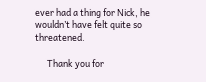ever had a thing for Nick, he wouldn’t have felt quite so threatened.

      Thank you for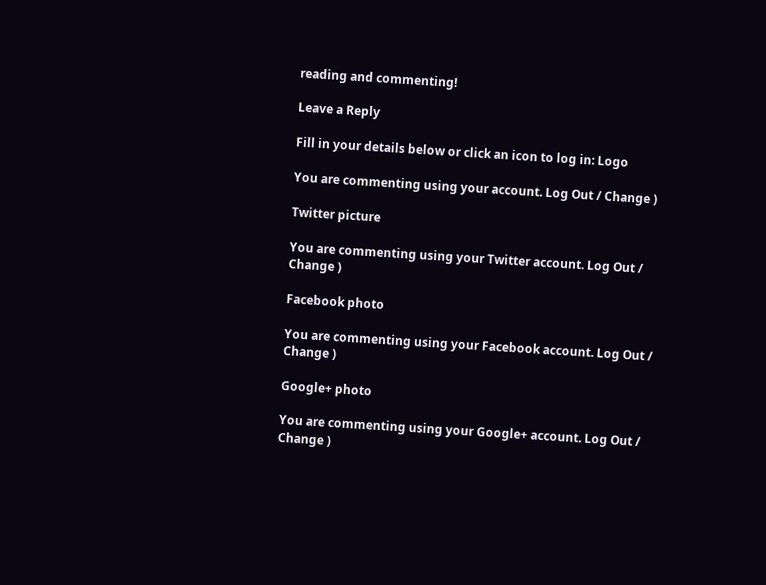reading and commenting!

Leave a Reply

Fill in your details below or click an icon to log in: Logo

You are commenting using your account. Log Out / Change )

Twitter picture

You are commenting using your Twitter account. Log Out / Change )

Facebook photo

You are commenting using your Facebook account. Log Out / Change )

Google+ photo

You are commenting using your Google+ account. Log Out / Change )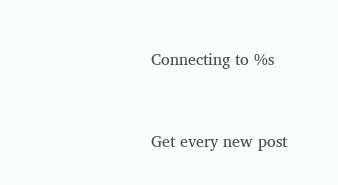Connecting to %s


Get every new post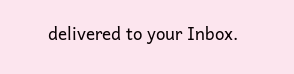delivered to your Inbox.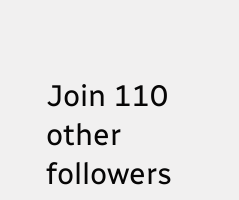Join 110 other followers